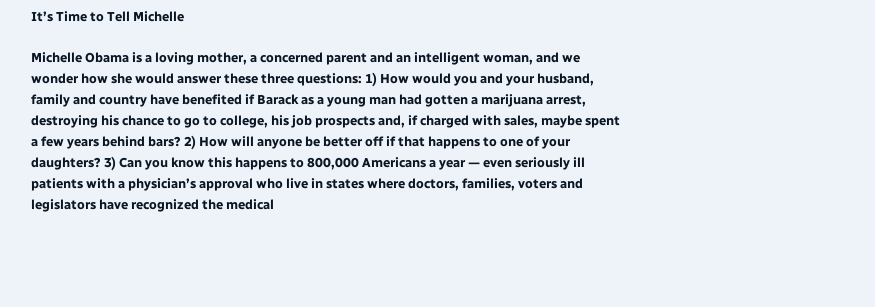It’s Time to Tell Michelle

Michelle Obama is a loving mother, a concerned parent and an intelligent woman, and we wonder how she would answer these three questions: 1) How would you and your husband, family and country have benefited if Barack as a young man had gotten a marijuana arrest, destroying his chance to go to college, his job prospects and, if charged with sales, maybe spent a few years behind bars? 2) How will anyone be better off if that happens to one of your daughters? 3) Can you know this happens to 800,000 Americans a year — even seriously ill patients with a physician’s approval who live in states where doctors, families, voters and legislators have recognized the medical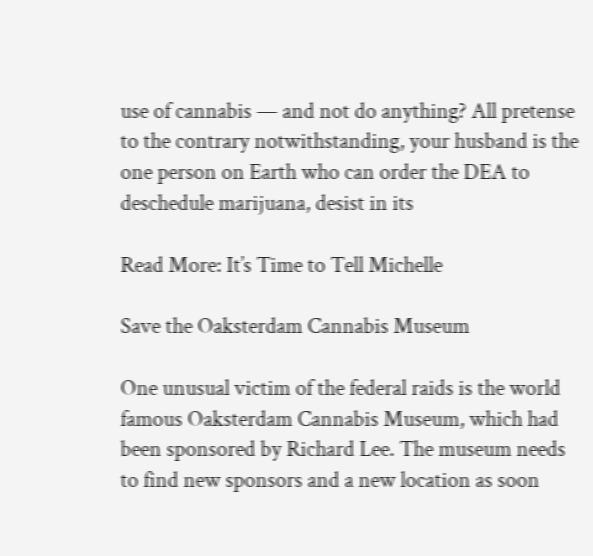use of cannabis — and not do anything? All pretense to the contrary notwithstanding, your husband is the one person on Earth who can order the DEA to deschedule marijuana, desist in its

Read More: It’s Time to Tell Michelle

Save the Oaksterdam Cannabis Museum

One unusual victim of the federal raids is the world famous Oaksterdam Cannabis Museum, which had been sponsored by Richard Lee. The museum needs to find new sponsors and a new location as soon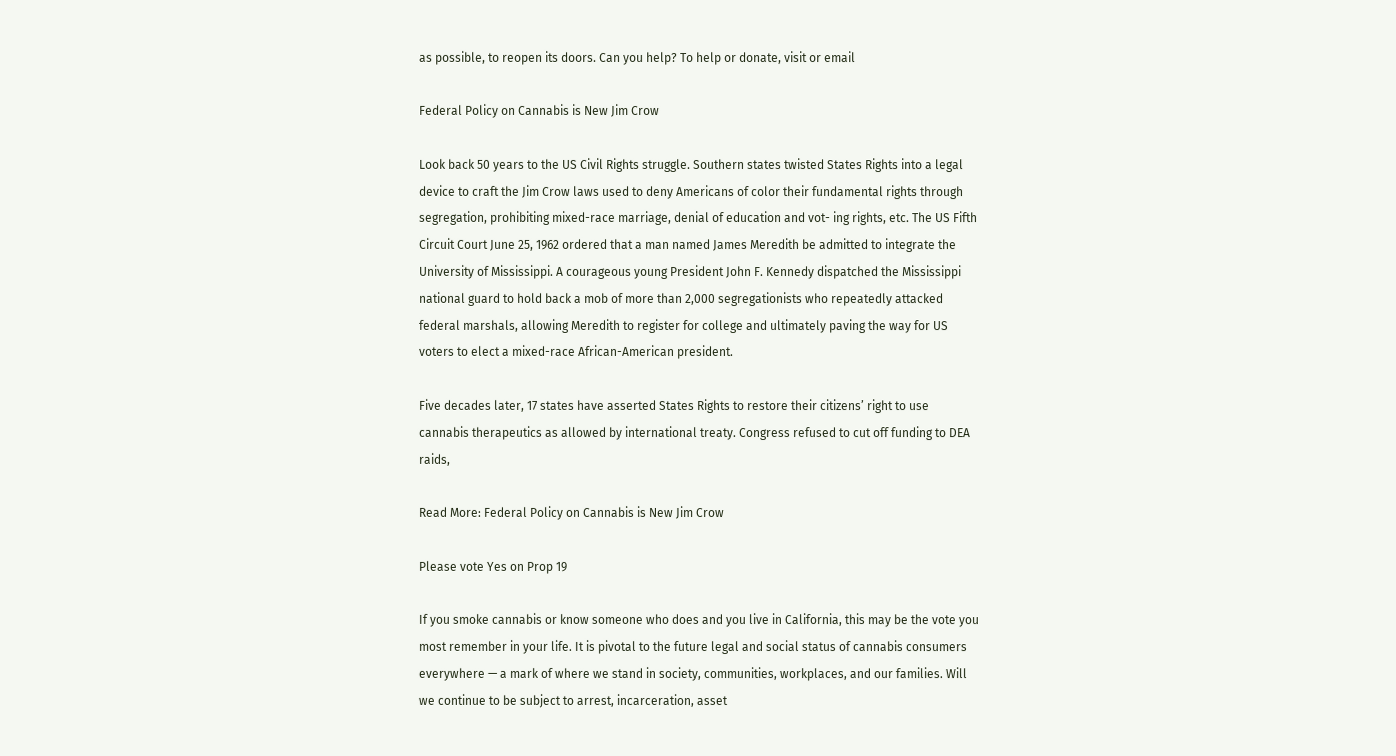as possible, to reopen its doors. Can you help? To help or donate, visit or email

Federal Policy on Cannabis is New Jim Crow

Look back 50 years to the US Civil Rights struggle. Southern states twisted States Rights into a legal device to craft the Jim Crow laws used to deny Americans of color their fundamental rights through segregation, prohibiting mixed-race marriage, denial of education and vot- ing rights, etc. The US Fifth Circuit Court June 25, 1962 ordered that a man named James Meredith be admitted to integrate the University of Mississippi. A courageous young President John F. Kennedy dispatched the Mississippi national guard to hold back a mob of more than 2,000 segregationists who repeatedly attacked federal marshals, allowing Meredith to register for college and ultimately paving the way for US voters to elect a mixed-race African-American president.

Five decades later, 17 states have asserted States Rights to restore their citizens’ right to use cannabis therapeutics as allowed by international treaty. Congress refused to cut off funding to DEA raids,

Read More: Federal Policy on Cannabis is New Jim Crow

Please vote Yes on Prop 19

If you smoke cannabis or know someone who does and you live in California, this may be the vote you most remember in your life. It is pivotal to the future legal and social status of cannabis consumers everywhere — a mark of where we stand in society, communities, workplaces, and our families. Will we continue to be subject to arrest, incarceration, asset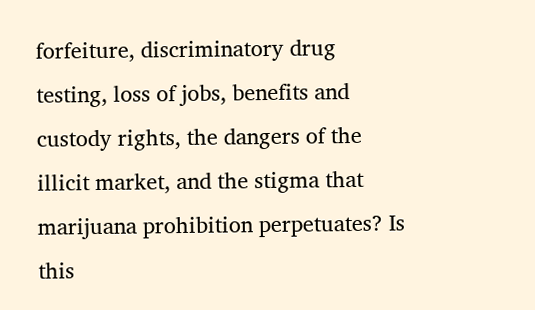forfeiture, discriminatory drug testing, loss of jobs, benefits and custody rights, the dangers of the illicit market, and the stigma that marijuana prohibition perpetuates? Is this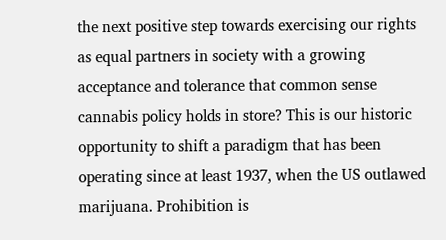the next positive step towards exercising our rights as equal partners in society with a growing acceptance and tolerance that common sense cannabis policy holds in store? This is our historic opportunity to shift a paradigm that has been operating since at least 1937, when the US outlawed marijuana. Prohibition is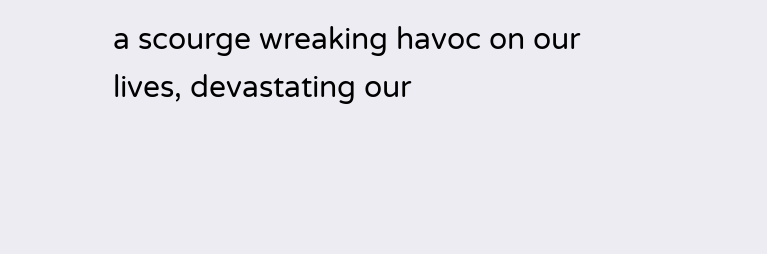a scourge wreaking havoc on our lives, devastating our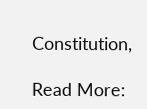Constitution,

Read More: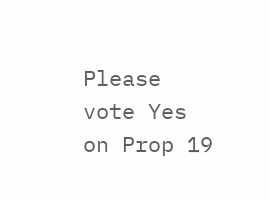Please vote Yes on Prop 19